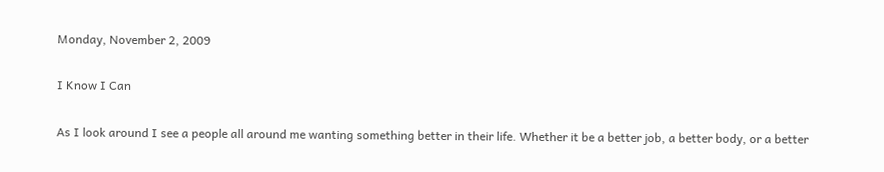Monday, November 2, 2009

I Know I Can

As I look around I see a people all around me wanting something better in their life. Whether it be a better job, a better body, or a better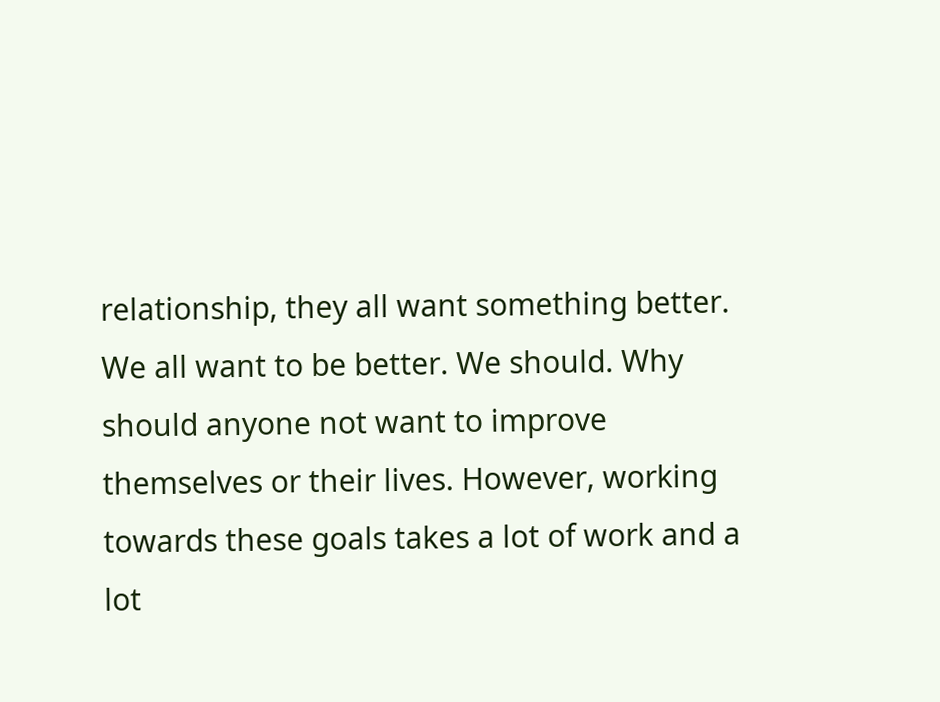relationship, they all want something better. We all want to be better. We should. Why should anyone not want to improve themselves or their lives. However, working towards these goals takes a lot of work and a lot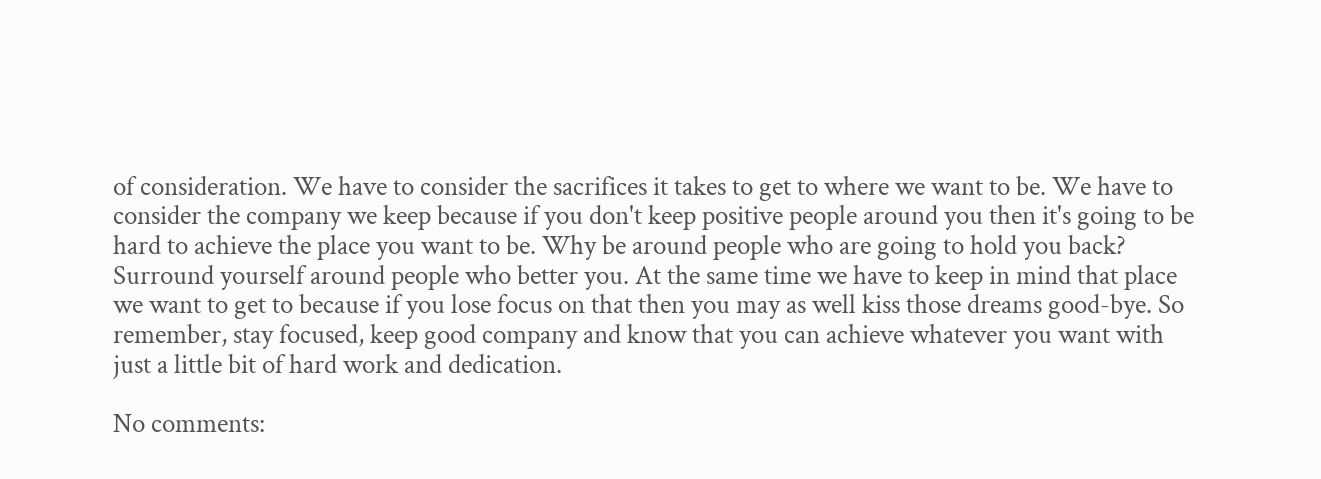of consideration. We have to consider the sacrifices it takes to get to where we want to be. We have to consider the company we keep because if you don't keep positive people around you then it's going to be hard to achieve the place you want to be. Why be around people who are going to hold you back? Surround yourself around people who better you. At the same time we have to keep in mind that place we want to get to because if you lose focus on that then you may as well kiss those dreams good-bye. So remember, stay focused, keep good company and know that you can achieve whatever you want with just a little bit of hard work and dedication.

No comments: